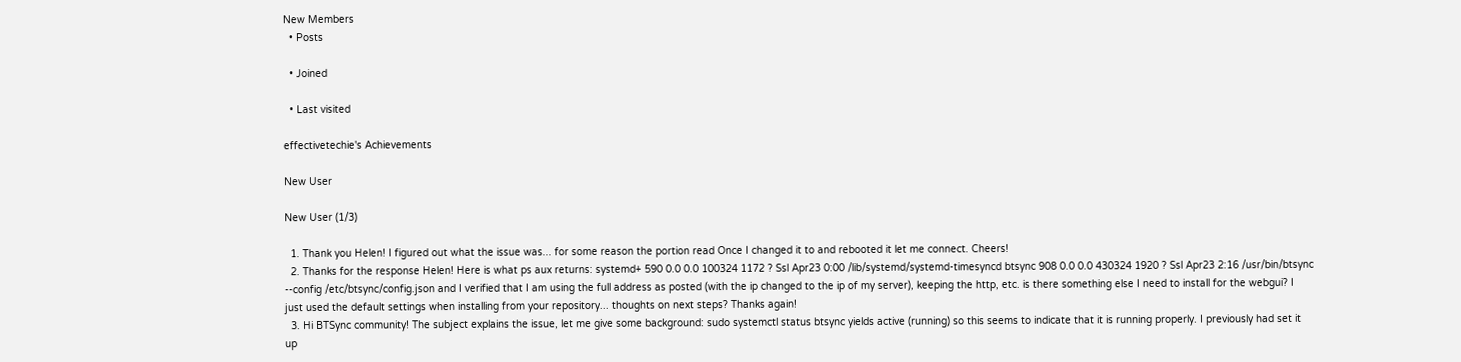New Members
  • Posts

  • Joined

  • Last visited

effectivetechie's Achievements

New User

New User (1/3)

  1. Thank you Helen! I figured out what the issue was... for some reason the portion read Once I changed it to and rebooted it let me connect. Cheers!
  2. Thanks for the response Helen! Here is what ps aux returns: systemd+ 590 0.0 0.0 100324 1172 ? Ssl Apr23 0:00 /lib/systemd/systemd-timesyncd btsync 908 0.0 0.0 430324 1920 ? Ssl Apr23 2:16 /usr/bin/btsync --config /etc/btsync/config.json and I verified that I am using the full address as posted (with the ip changed to the ip of my server), keeping the http, etc. is there something else I need to install for the webgui? I just used the default settings when installing from your repository... thoughts on next steps? Thanks again!
  3. Hi BTSync community! The subject explains the issue, let me give some background: sudo systemctl status btsync yields active (running) so this seems to indicate that it is running properly. I previously had set it up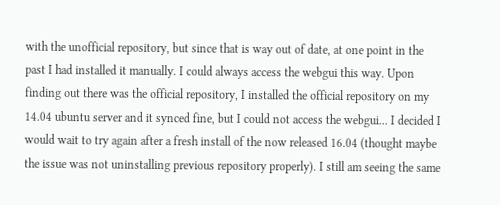with the unofficial repository, but since that is way out of date, at one point in the past I had installed it manually. I could always access the webgui this way. Upon finding out there was the official repository, I installed the official repository on my 14.04 ubuntu server and it synced fine, but I could not access the webgui... I decided I would wait to try again after a fresh install of the now released 16.04 (thought maybe the issue was not uninstalling previous repository properly). I still am seeing the same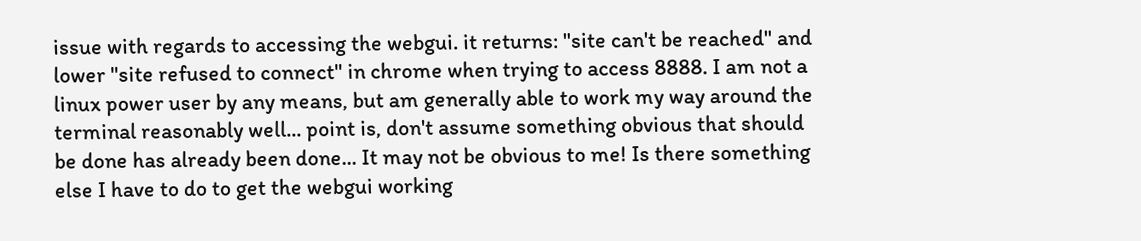issue with regards to accessing the webgui. it returns: "site can't be reached" and lower "site refused to connect" in chrome when trying to access 8888. I am not a linux power user by any means, but am generally able to work my way around the terminal reasonably well... point is, don't assume something obvious that should be done has already been done... It may not be obvious to me! Is there something else I have to do to get the webgui working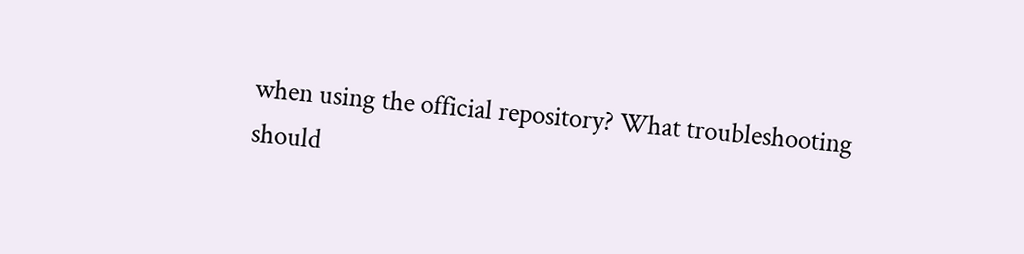when using the official repository? What troubleshooting should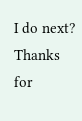I do next? Thanks for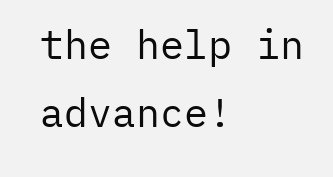the help in advance!